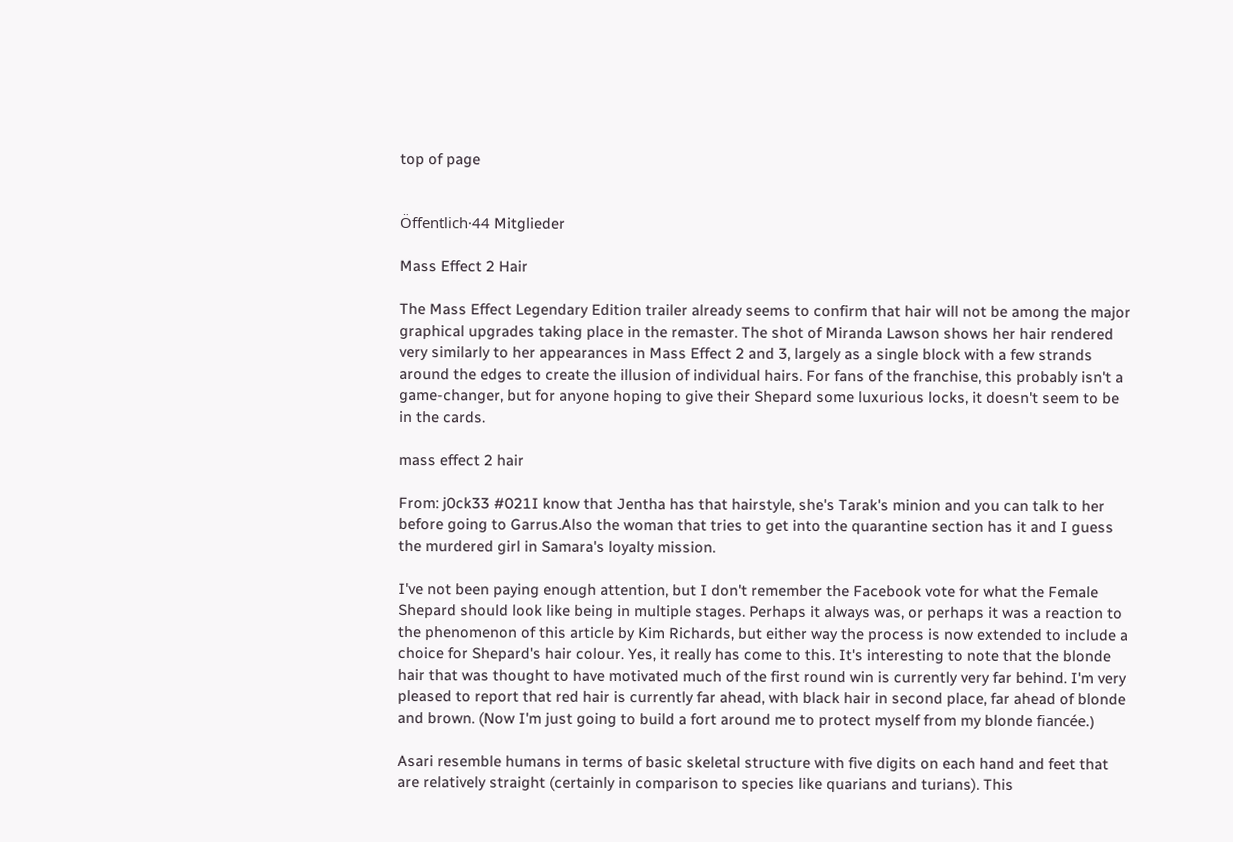top of page


Öffentlich·44 Mitglieder

Mass Effect 2 Hair

The Mass Effect Legendary Edition trailer already seems to confirm that hair will not be among the major graphical upgrades taking place in the remaster. The shot of Miranda Lawson shows her hair rendered very similarly to her appearances in Mass Effect 2 and 3, largely as a single block with a few strands around the edges to create the illusion of individual hairs. For fans of the franchise, this probably isn't a game-changer, but for anyone hoping to give their Shepard some luxurious locks, it doesn't seem to be in the cards.

mass effect 2 hair

From: j0ck33 #021I know that Jentha has that hairstyle, she's Tarak's minion and you can talk to her before going to Garrus.Also the woman that tries to get into the quarantine section has it and I guess the murdered girl in Samara's loyalty mission.

I've not been paying enough attention, but I don't remember the Facebook vote for what the Female Shepard should look like being in multiple stages. Perhaps it always was, or perhaps it was a reaction to the phenomenon of this article by Kim Richards, but either way the process is now extended to include a choice for Shepard's hair colour. Yes, it really has come to this. It's interesting to note that the blonde hair that was thought to have motivated much of the first round win is currently very far behind. I'm very pleased to report that red hair is currently far ahead, with black hair in second place, far ahead of blonde and brown. (Now I'm just going to build a fort around me to protect myself from my blonde fiancée.)

Asari resemble humans in terms of basic skeletal structure with five digits on each hand and feet that are relatively straight (certainly in comparison to species like quarians and turians). This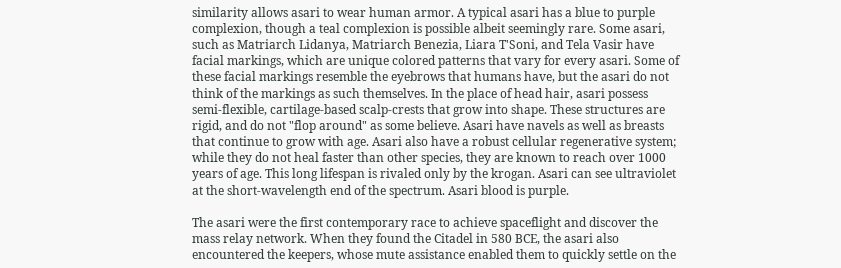similarity allows asari to wear human armor. A typical asari has a blue to purple complexion, though a teal complexion is possible albeit seemingly rare. Some asari, such as Matriarch Lidanya, Matriarch Benezia, Liara T'Soni, and Tela Vasir have facial markings, which are unique colored patterns that vary for every asari. Some of these facial markings resemble the eyebrows that humans have, but the asari do not think of the markings as such themselves. In the place of head hair, asari possess semi-flexible, cartilage-based scalp-crests that grow into shape. These structures are rigid, and do not "flop around" as some believe. Asari have navels as well as breasts that continue to grow with age. Asari also have a robust cellular regenerative system; while they do not heal faster than other species, they are known to reach over 1000 years of age. This long lifespan is rivaled only by the krogan. Asari can see ultraviolet at the short-wavelength end of the spectrum. Asari blood is purple.

The asari were the first contemporary race to achieve spaceflight and discover the mass relay network. When they found the Citadel in 580 BCE, the asari also encountered the keepers, whose mute assistance enabled them to quickly settle on the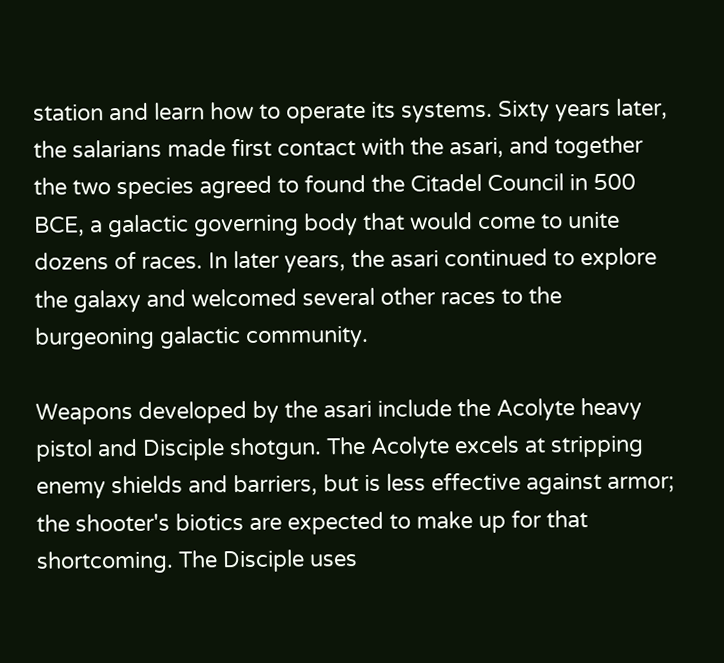station and learn how to operate its systems. Sixty years later, the salarians made first contact with the asari, and together the two species agreed to found the Citadel Council in 500 BCE, a galactic governing body that would come to unite dozens of races. In later years, the asari continued to explore the galaxy and welcomed several other races to the burgeoning galactic community.

Weapons developed by the asari include the Acolyte heavy pistol and Disciple shotgun. The Acolyte excels at stripping enemy shields and barriers, but is less effective against armor; the shooter's biotics are expected to make up for that shortcoming. The Disciple uses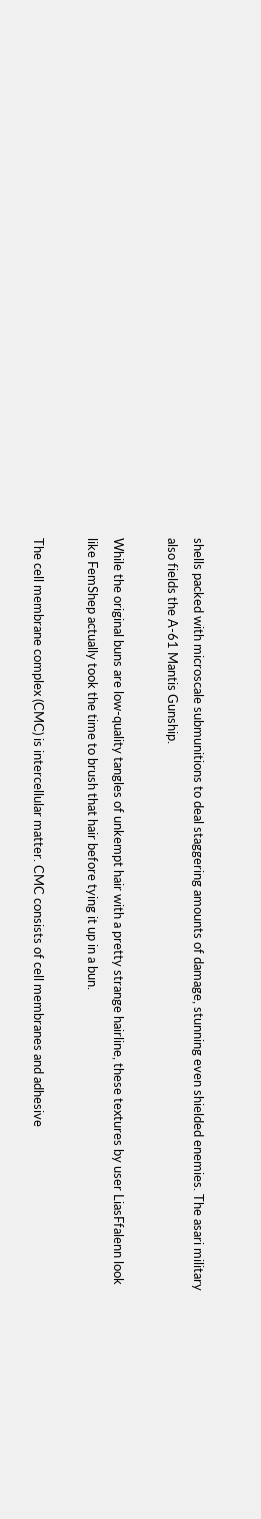shells packed with microscale submunitions to deal staggering amounts of damage, stunning even shielded enemies. The asari military also fields the A-61 Mantis Gunship.

While the original buns are low-quality tangles of unkempt hair with a pretty strange hairline, these textures by user LiasFfalenn look like FemShep actually took the time to brush that hair before tying it up in a bun.

The cell membrane complex (CMC) is intercellular matter. CMC consists of cell membranes and adhesive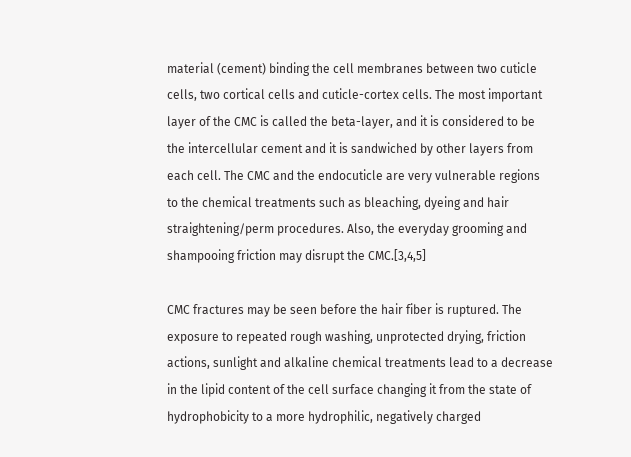material (cement) binding the cell membranes between two cuticle cells, two cortical cells and cuticle-cortex cells. The most important layer of the CMC is called the beta-layer, and it is considered to be the intercellular cement and it is sandwiched by other layers from each cell. The CMC and the endocuticle are very vulnerable regions to the chemical treatments such as bleaching, dyeing and hair straightening/perm procedures. Also, the everyday grooming and shampooing friction may disrupt the CMC.[3,4,5]

CMC fractures may be seen before the hair fiber is ruptured. The exposure to repeated rough washing, unprotected drying, friction actions, sunlight and alkaline chemical treatments lead to a decrease in the lipid content of the cell surface changing it from the state of hydrophobicity to a more hydrophilic, negatively charged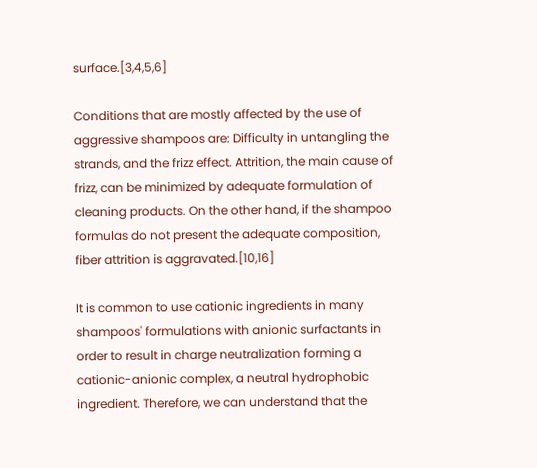surface.[3,4,5,6]

Conditions that are mostly affected by the use of aggressive shampoos are: Difficulty in untangling the strands, and the frizz effect. Attrition, the main cause of frizz, can be minimized by adequate formulation of cleaning products. On the other hand, if the shampoo formulas do not present the adequate composition, fiber attrition is aggravated.[10,16]

It is common to use cationic ingredients in many shampoos' formulations with anionic surfactants in order to result in charge neutralization forming a cationic-anionic complex, a neutral hydrophobic ingredient. Therefore, we can understand that the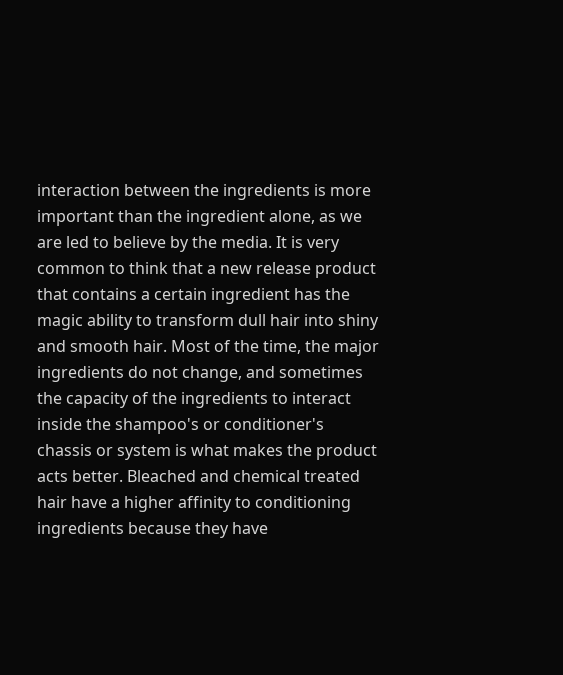interaction between the ingredients is more important than the ingredient alone, as we are led to believe by the media. It is very common to think that a new release product that contains a certain ingredient has the magic ability to transform dull hair into shiny and smooth hair. Most of the time, the major ingredients do not change, and sometimes the capacity of the ingredients to interact inside the shampoo's or conditioner's chassis or system is what makes the product acts better. Bleached and chemical treated hair have a higher affinity to conditioning ingredients because they have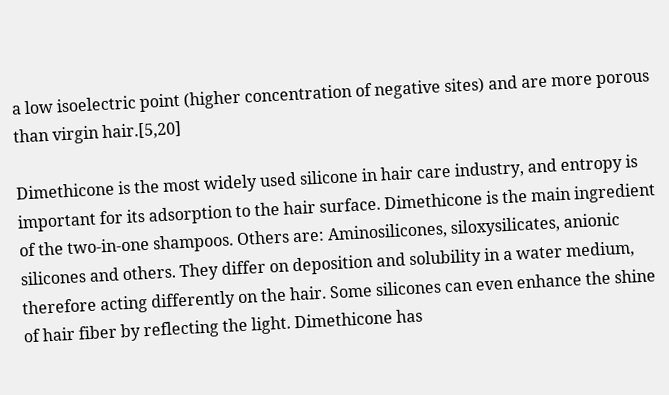a low isoelectric point (higher concentration of negative sites) and are more porous than virgin hair.[5,20]

Dimethicone is the most widely used silicone in hair care industry, and entropy is important for its adsorption to the hair surface. Dimethicone is the main ingredient of the two-in-one shampoos. Others are: Aminosilicones, siloxysilicates, anionic silicones and others. They differ on deposition and solubility in a water medium, therefore acting differently on the hair. Some silicones can even enhance the shine of hair fiber by reflecting the light. Dimethicone has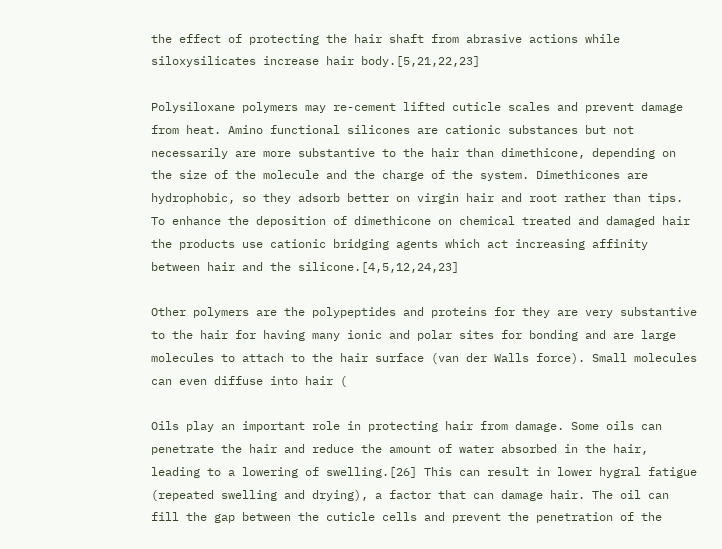the effect of protecting the hair shaft from abrasive actions while siloxysilicates increase hair body.[5,21,22,23]

Polysiloxane polymers may re-cement lifted cuticle scales and prevent damage from heat. Amino functional silicones are cationic substances but not necessarily are more substantive to the hair than dimethicone, depending on the size of the molecule and the charge of the system. Dimethicones are hydrophobic, so they adsorb better on virgin hair and root rather than tips. To enhance the deposition of dimethicone on chemical treated and damaged hair the products use cationic bridging agents which act increasing affinity between hair and the silicone.[4,5,12,24,23]

Other polymers are the polypeptides and proteins for they are very substantive to the hair for having many ionic and polar sites for bonding and are large molecules to attach to the hair surface (van der Walls force). Small molecules can even diffuse into hair (

Oils play an important role in protecting hair from damage. Some oils can penetrate the hair and reduce the amount of water absorbed in the hair, leading to a lowering of swelling.[26] This can result in lower hygral fatigue (repeated swelling and drying), a factor that can damage hair. The oil can fill the gap between the cuticle cells and prevent the penetration of the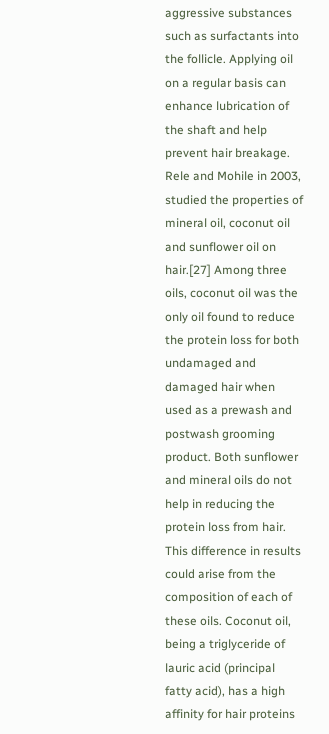aggressive substances such as surfactants into the follicle. Applying oil on a regular basis can enhance lubrication of the shaft and help prevent hair breakage. Rele and Mohile in 2003, studied the properties of mineral oil, coconut oil and sunflower oil on hair.[27] Among three oils, coconut oil was the only oil found to reduce the protein loss for both undamaged and damaged hair when used as a prewash and postwash grooming product. Both sunflower and mineral oils do not help in reducing the protein loss from hair. This difference in results could arise from the composition of each of these oils. Coconut oil, being a triglyceride of lauric acid (principal fatty acid), has a high affinity for hair proteins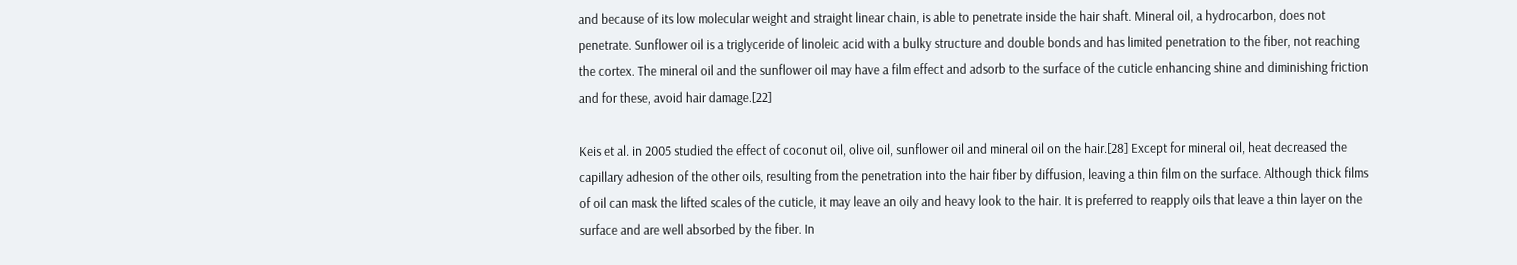and because of its low molecular weight and straight linear chain, is able to penetrate inside the hair shaft. Mineral oil, a hydrocarbon, does not penetrate. Sunflower oil is a triglyceride of linoleic acid with a bulky structure and double bonds and has limited penetration to the fiber, not reaching the cortex. The mineral oil and the sunflower oil may have a film effect and adsorb to the surface of the cuticle enhancing shine and diminishing friction and for these, avoid hair damage.[22]

Keis et al. in 2005 studied the effect of coconut oil, olive oil, sunflower oil and mineral oil on the hair.[28] Except for mineral oil, heat decreased the capillary adhesion of the other oils, resulting from the penetration into the hair fiber by diffusion, leaving a thin film on the surface. Although thick films of oil can mask the lifted scales of the cuticle, it may leave an oily and heavy look to the hair. It is preferred to reapply oils that leave a thin layer on the surface and are well absorbed by the fiber. In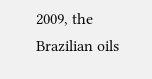2009, the Brazilian oils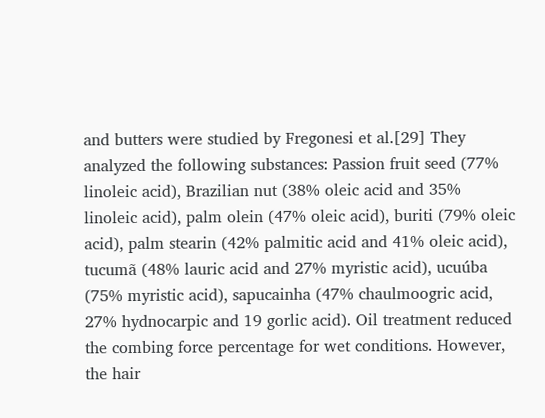and butters were studied by Fregonesi et al.[29] They analyzed the following substances: Passion fruit seed (77% linoleic acid), Brazilian nut (38% oleic acid and 35% linoleic acid), palm olein (47% oleic acid), buriti (79% oleic acid), palm stearin (42% palmitic acid and 41% oleic acid), tucumã (48% lauric acid and 27% myristic acid), ucuúba (75% myristic acid), sapucainha (47% chaulmoogric acid, 27% hydnocarpic and 19 gorlic acid). Oil treatment reduced the combing force percentage for wet conditions. However, the hair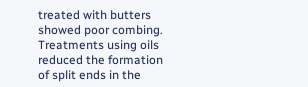treated with butters showed poor combing. Treatments using oils reduced the formation of split ends in the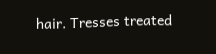hair. Tresses treated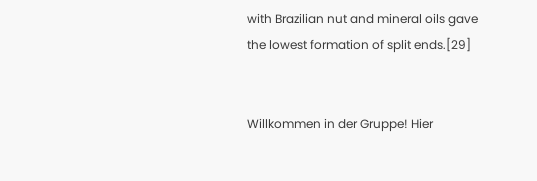with Brazilian nut and mineral oils gave the lowest formation of split ends.[29]


Willkommen in der Gruppe! Hier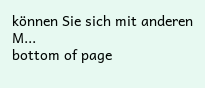können Sie sich mit anderen M...
bottom of page